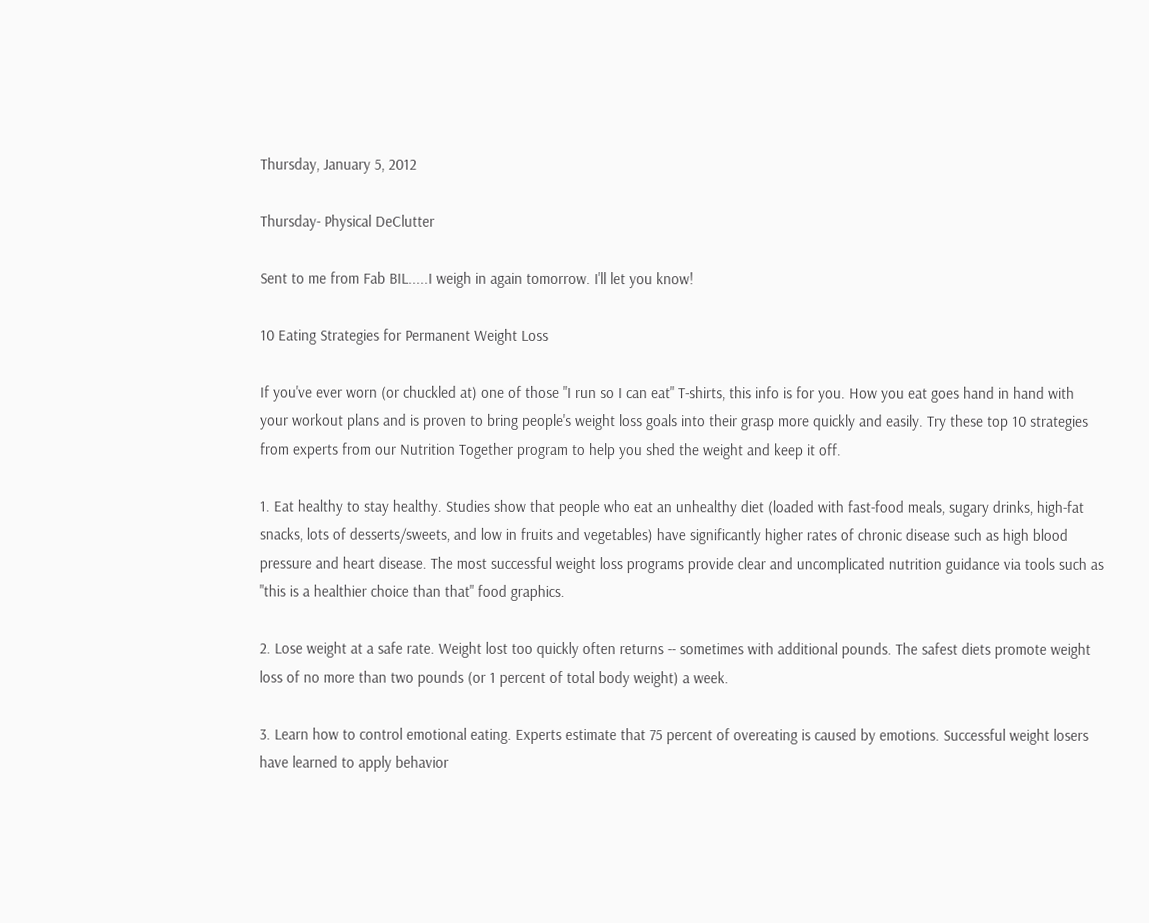Thursday, January 5, 2012

Thursday- Physical DeClutter

Sent to me from Fab BIL.....I weigh in again tomorrow. I'll let you know!

10 Eating Strategies for Permanent Weight Loss

If you've ever worn (or chuckled at) one of those "I run so I can eat" T-shirts, this info is for you. How you eat goes hand in hand with your workout plans and is proven to bring people's weight loss goals into their grasp more quickly and easily. Try these top 10 strategies from experts from our Nutrition Together program to help you shed the weight and keep it off.

1. Eat healthy to stay healthy. Studies show that people who eat an unhealthy diet (loaded with fast-food meals, sugary drinks, high-fat snacks, lots of desserts/sweets, and low in fruits and vegetables) have significantly higher rates of chronic disease such as high blood pressure and heart disease. The most successful weight loss programs provide clear and uncomplicated nutrition guidance via tools such as "this is a healthier choice than that" food graphics.

2. Lose weight at a safe rate. Weight lost too quickly often returns -- sometimes with additional pounds. The safest diets promote weight loss of no more than two pounds (or 1 percent of total body weight) a week.

3. Learn how to control emotional eating. Experts estimate that 75 percent of overeating is caused by emotions. Successful weight losers have learned to apply behavior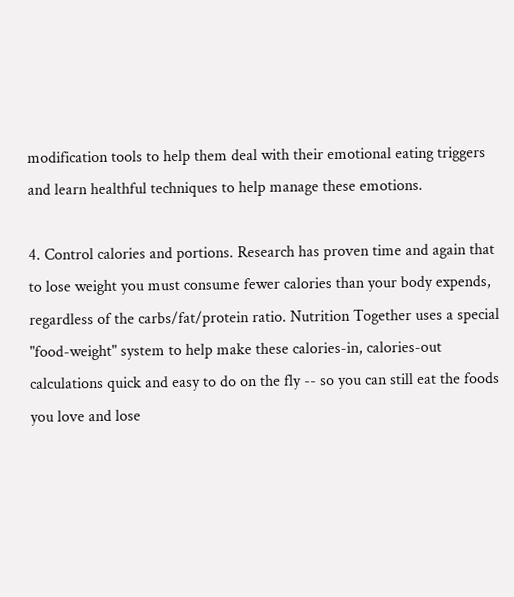modification tools to help them deal with their emotional eating triggers and learn healthful techniques to help manage these emotions.

4. Control calories and portions. Research has proven time and again that to lose weight you must consume fewer calories than your body expends, regardless of the carbs/fat/protein ratio. Nutrition Together uses a special "food-weight" system to help make these calories-in, calories-out calculations quick and easy to do on the fly -- so you can still eat the foods you love and lose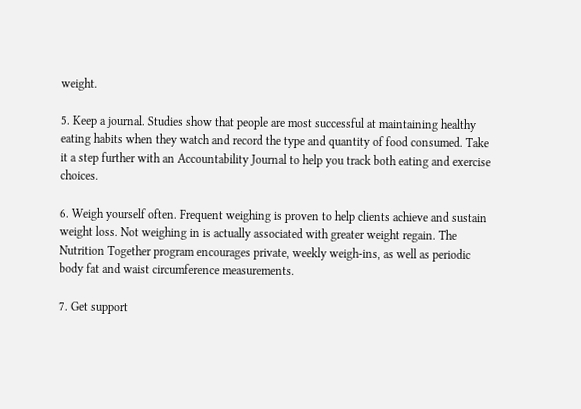weight.

5. Keep a journal. Studies show that people are most successful at maintaining healthy eating habits when they watch and record the type and quantity of food consumed. Take it a step further with an Accountability Journal to help you track both eating and exercise choices.

6. Weigh yourself often. Frequent weighing is proven to help clients achieve and sustain weight loss. Not weighing in is actually associated with greater weight regain. The Nutrition Together program encourages private, weekly weigh-ins, as well as periodic body fat and waist circumference measurements.

7. Get support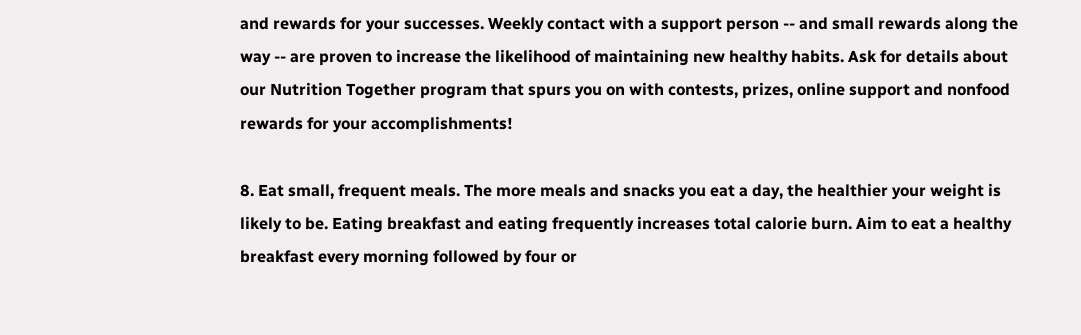and rewards for your successes. Weekly contact with a support person -- and small rewards along the way -- are proven to increase the likelihood of maintaining new healthy habits. Ask for details about our Nutrition Together program that spurs you on with contests, prizes, online support and nonfood rewards for your accomplishments!

8. Eat small, frequent meals. The more meals and snacks you eat a day, the healthier your weight is likely to be. Eating breakfast and eating frequently increases total calorie burn. Aim to eat a healthy breakfast every morning followed by four or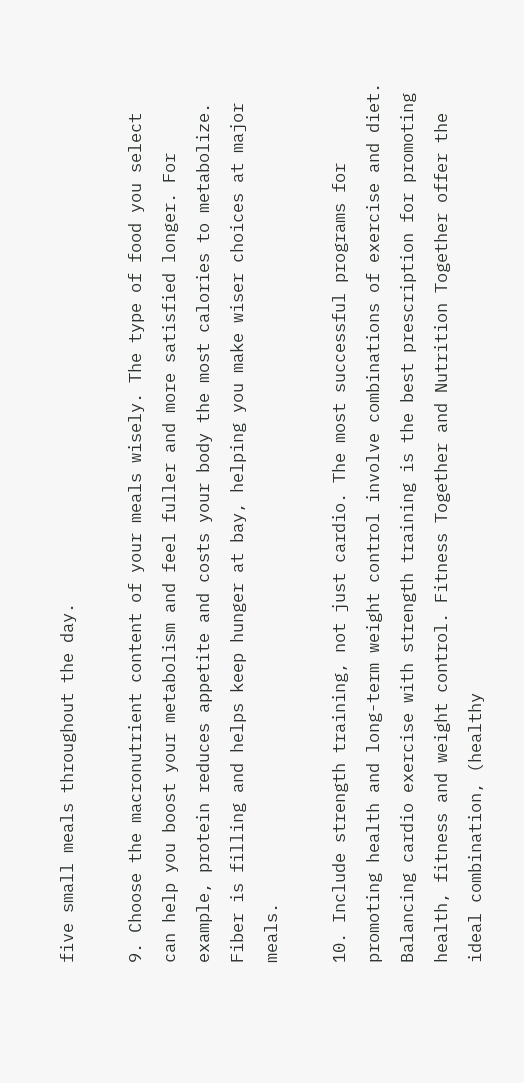five small meals throughout the day.

9. Choose the macronutrient content of your meals wisely. The type of food you select can help you boost your metabolism and feel fuller and more satisfied longer. For example, protein reduces appetite and costs your body the most calories to metabolize. Fiber is filling and helps keep hunger at bay, helping you make wiser choices at major meals.

10. Include strength training, not just cardio. The most successful programs for promoting health and long-term weight control involve combinations of exercise and diet. Balancing cardio exercise with strength training is the best prescription for promoting health, fitness and weight control. Fitness Together and Nutrition Together offer the ideal combination, (healthy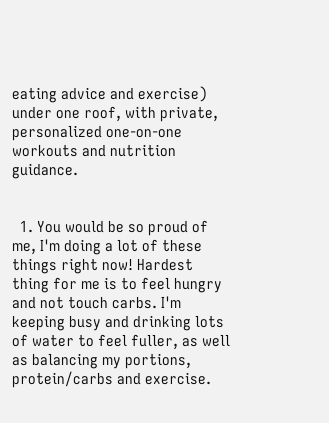eating advice and exercise) under one roof, with private, personalized one-on-one workouts and nutrition guidance.


  1. You would be so proud of me, I'm doing a lot of these things right now! Hardest thing for me is to feel hungry and not touch carbs. I'm keeping busy and drinking lots of water to feel fuller, as well as balancing my portions, protein/carbs and exercise.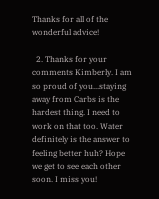Thanks for all of the wonderful advice!

  2. Thanks for your comments Kimberly. I am so proud of you...staying away from Carbs is the hardest thing. I need to work on that too. Water definitely is the answer to feeling better huh? Hope we get to see each other soon. I miss you!